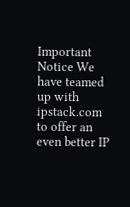Important Notice We have teamed up with ipstack.com to offer an even better IP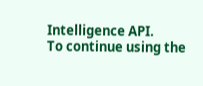Intelligence API.
To continue using the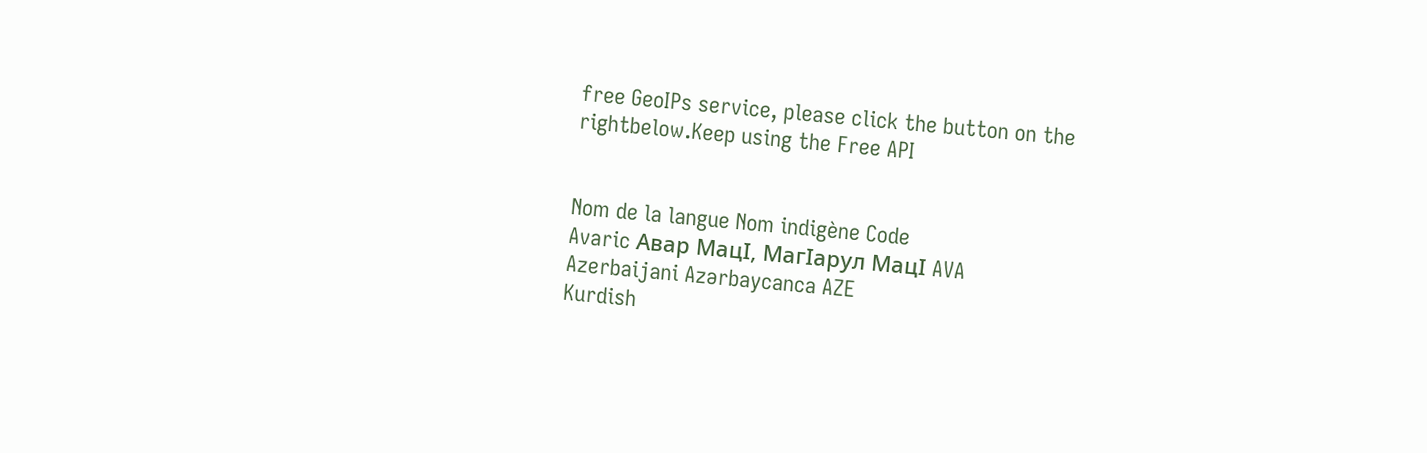free GeoIPs service, please click the button on the rightbelow.Keep using the Free API


Nom de la langue Nom indigène Code
Avaric Авар Мацӏ, Магӏарул Мацӏ AVA
Azerbaijani Azərbaycanca AZE
Kurdish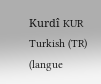Kurdî KUR
Turkish (TR) (langue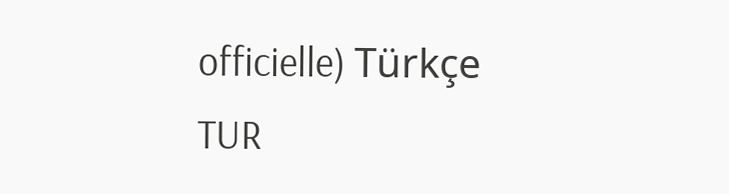officielle) Türkçe TUR